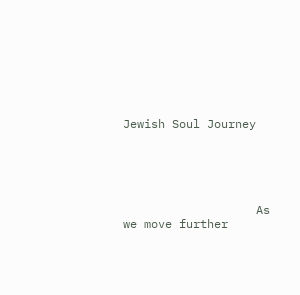Jewish Soul Journey





                   As we move further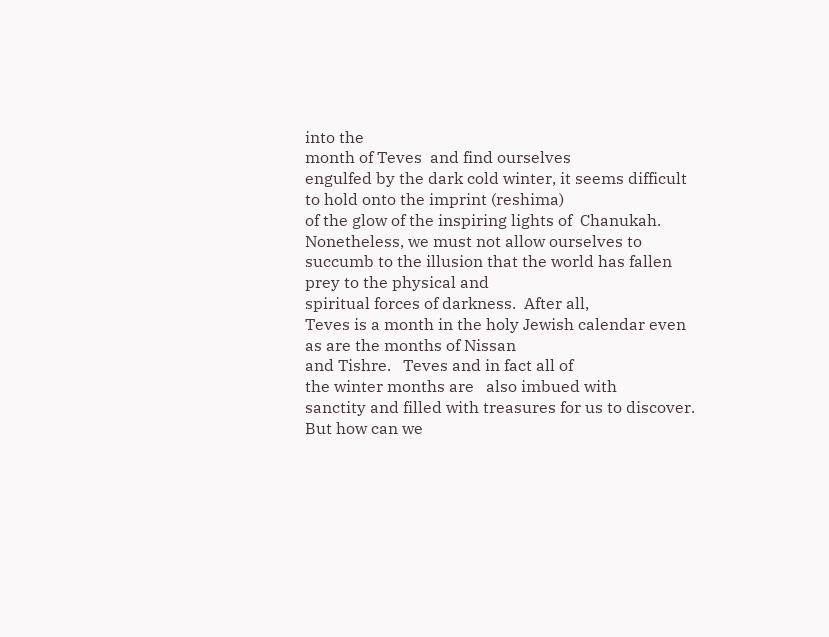into the
month of Teves  and find ourselves
engulfed by the dark cold winter, it seems difficult to hold onto the imprint (reshima)
of the glow of the inspiring lights of  Chanukah.  Nonetheless, we must not allow ourselves to
succumb to the illusion that the world has fallen prey to the physical and
spiritual forces of darkness.  After all,
Teves is a month in the holy Jewish calendar even as are the months of Nissan
and Tishre.   Teves and in fact all of
the winter months are   also imbued with
sanctity and filled with treasures for us to discover.  But how can we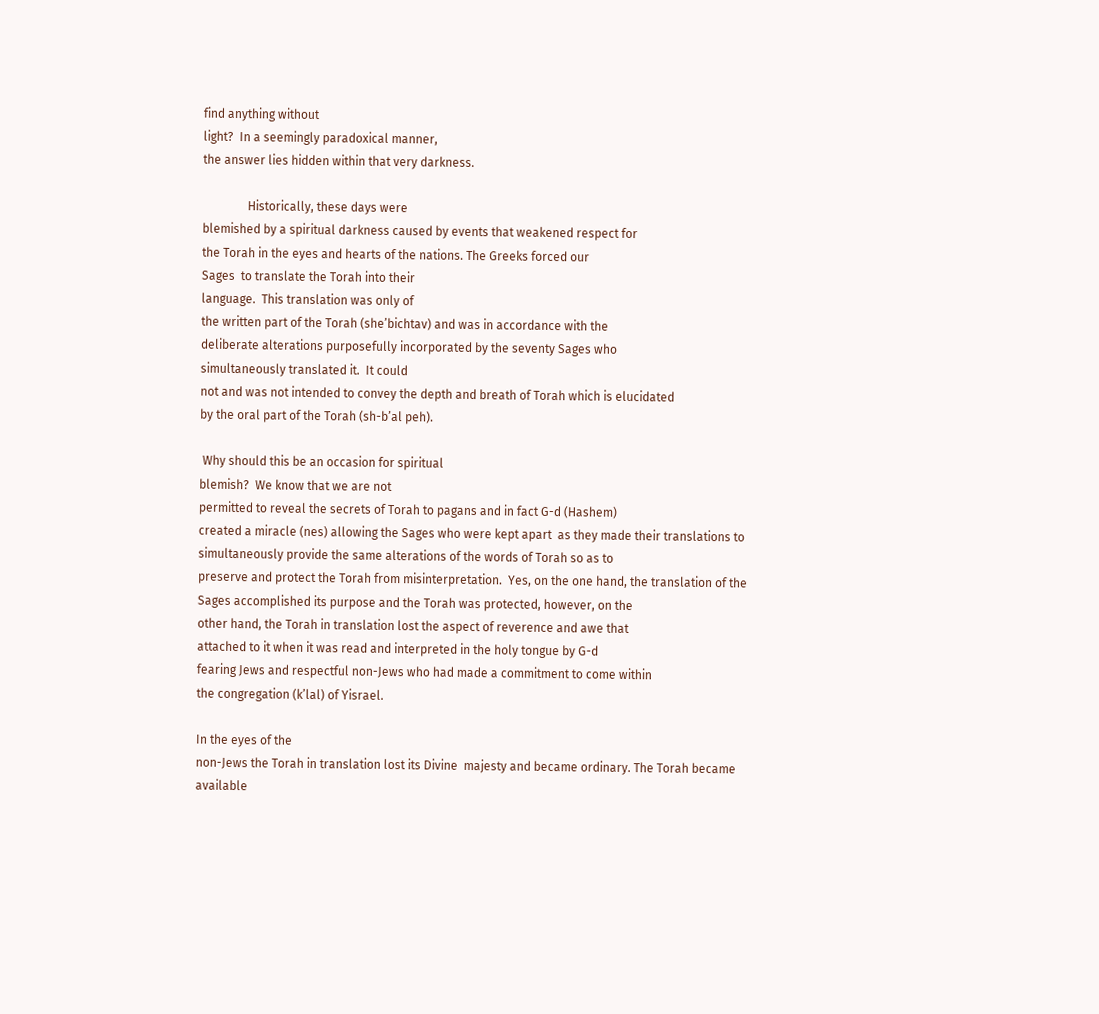find anything without
light?  In a seemingly paradoxical manner,
the answer lies hidden within that very darkness.

               Historically, these days were
blemished by a spiritual darkness caused by events that weakened respect for
the Torah in the eyes and hearts of the nations. The Greeks forced our
Sages  to translate the Torah into their
language.  This translation was only of
the written part of the Torah (she’bichtav) and was in accordance with the
deliberate alterations purposefully incorporated by the seventy Sages who
simultaneously translated it.  It could
not and was not intended to convey the depth and breath of Torah which is elucidated
by the oral part of the Torah (sh-b’al peh).

 Why should this be an occasion for spiritual
blemish?  We know that we are not
permitted to reveal the secrets of Torah to pagans and in fact G-d (Hashem)
created a miracle (nes) allowing the Sages who were kept apart  as they made their translations to
simultaneously provide the same alterations of the words of Torah so as to
preserve and protect the Torah from misinterpretation.  Yes, on the one hand, the translation of the
Sages accomplished its purpose and the Torah was protected, however, on the
other hand, the Torah in translation lost the aspect of reverence and awe that
attached to it when it was read and interpreted in the holy tongue by G-d
fearing Jews and respectful non-Jews who had made a commitment to come within
the congregation (k’lal) of Yisrael.

In the eyes of the
non-Jews the Torah in translation lost its Divine  majesty and became ordinary. The Torah became
available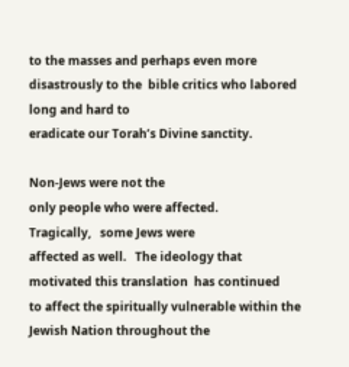to the masses and perhaps even more disastrously to the  bible critics who labored long and hard to
eradicate our Torah’s Divine sanctity.

Non-Jews were not the
only people who were affected.
Tragically,   some Jews were
affected as well.   The ideology that
motivated this translation  has continued
to affect the spiritually vulnerable within the Jewish Nation throughout the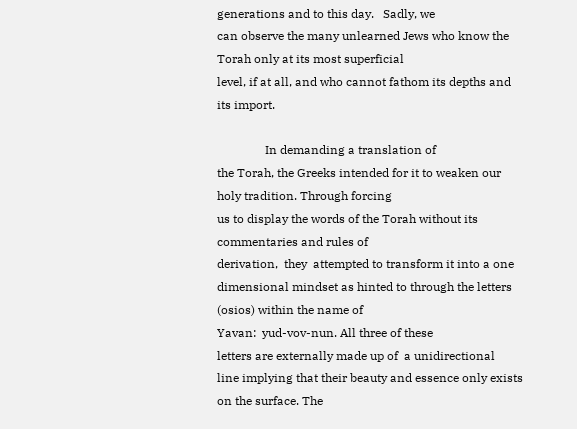generations and to this day.   Sadly, we
can observe the many unlearned Jews who know the Torah only at its most superficial
level, if at all, and who cannot fathom its depths and its import.

                In demanding a translation of
the Torah, the Greeks intended for it to weaken our holy tradition. Through forcing
us to display the words of the Torah without its commentaries and rules of
derivation,  they  attempted to transform it into a one
dimensional mindset as hinted to through the letters (osios) within the name of
Yavan:  yud-vov-nun. All three of these
letters are externally made up of  a unidirectional
line implying that their beauty and essence only exists on the surface. The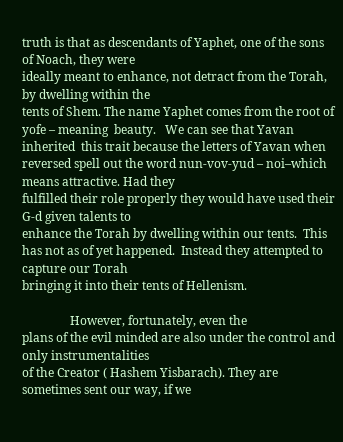truth is that as descendants of Yaphet, one of the sons of Noach, they were
ideally meant to enhance, not detract from the Torah, by dwelling within the
tents of Shem. The name Yaphet comes from the root of yofe – meaning  beauty.   We can see that Yavan  inherited  this trait because the letters of Yavan when
reversed spell out the word nun-vov-yud – noi–which means attractive. Had they
fulfilled their role properly they would have used their G-d given talents to
enhance the Torah by dwelling within our tents.  This has not as of yet happened.  Instead they attempted to capture our Torah
bringing it into their tents of Hellenism.

                However, fortunately, even the
plans of the evil minded are also under the control and only instrumentalities
of the Creator ( Hashem Yisbarach). They are sometimes sent our way, if we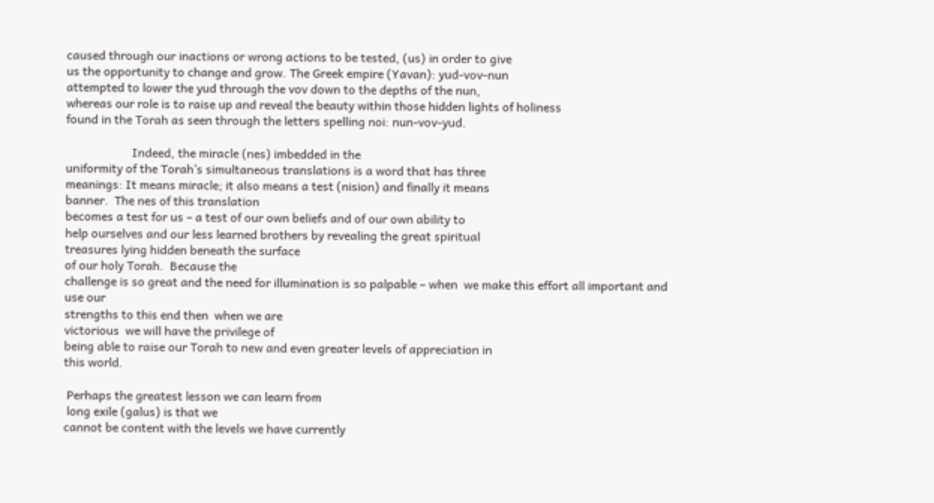caused through our inactions or wrong actions to be tested, (us) in order to give
us the opportunity to change and grow. The Greek empire (Yavan): yud-vov-nun
attempted to lower the yud through the vov down to the depths of the nun,
whereas our role is to raise up and reveal the beauty within those hidden lights of holiness
found in the Torah as seen through the letters spelling noi: nun-vov-yud.

                      Indeed, the miracle (nes) imbedded in the
uniformity of the Torah’s simultaneous translations is a word that has three
meanings: It means miracle; it also means a test (nision) and finally it means
banner.  The nes of this translation
becomes a test for us – a test of our own beliefs and of our own ability to
help ourselves and our less learned brothers by revealing the great spiritual
treasures lying hidden beneath the surface
of our holy Torah.  Because the
challenge is so great and the need for illumination is so palpable – when  we make this effort all important and use our
strengths to this end then  when we are
victorious  we will have the privilege of
being able to raise our Torah to new and even greater levels of appreciation in
this world.

 Perhaps the greatest lesson we can learn from
 long exile (galus) is that we
cannot be content with the levels we have currently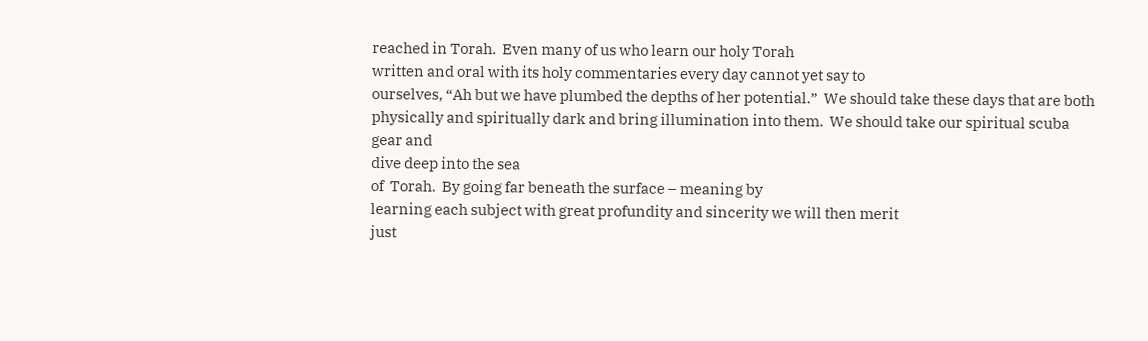reached in Torah.  Even many of us who learn our holy Torah
written and oral with its holy commentaries every day cannot yet say to
ourselves, “Ah but we have plumbed the depths of her potential.”  We should take these days that are both
physically and spiritually dark and bring illumination into them.  We should take our spiritual scuba gear and
dive deep into the sea
of  Torah.  By going far beneath the surface – meaning by
learning each subject with great profundity and sincerity we will then merit
just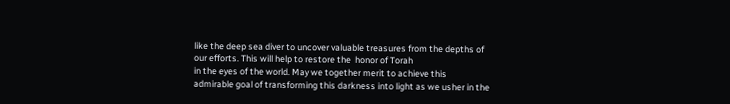like the deep sea diver to uncover valuable treasures from the depths of
our efforts. This will help to restore the  honor of Torah
in the eyes of the world. May we together merit to achieve this
admirable goal of transforming this darkness into light as we usher in the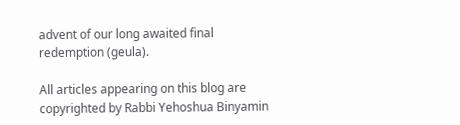advent of our long awaited final redemption (geula).

All articles appearing on this blog are copyrighted by Rabbi Yehoshua Binyamin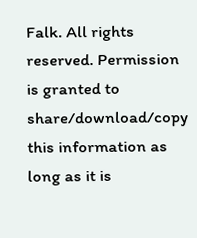Falk. All rights reserved. Permission is granted to share/download/copy this information as long as it is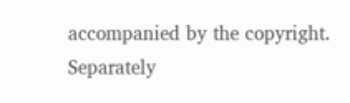accompanied by the copyright. Separately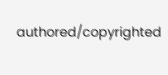authored/copyrighted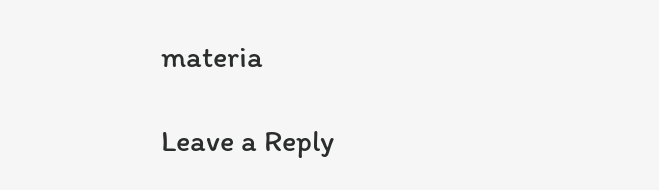materia

Leave a Reply